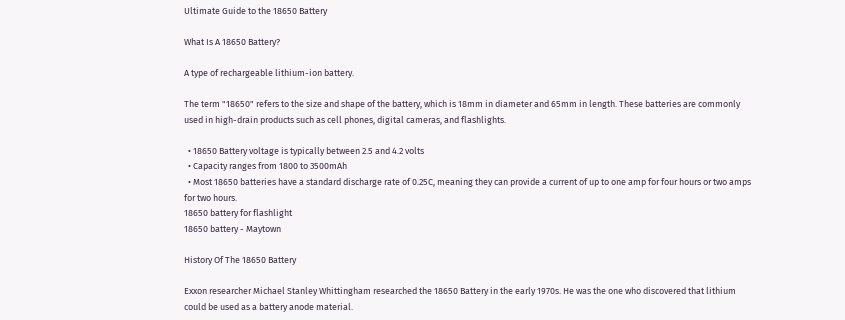Ultimate Guide to the 18650 Battery

What Is A 18650 Battery?

A type of rechargeable lithium-ion battery.

The term "18650" refers to the size and shape of the battery, which is 18mm in diameter and 65mm in length. These batteries are commonly used in high-drain products such as cell phones, digital cameras, and flashlights.

  • 18650 Battery voltage is typically between 2.5 and 4.2 volts
  • Capacity ranges from 1800 to 3500mAh
  • Most 18650 batteries have a standard discharge rate of 0.25C, meaning they can provide a current of up to one amp for four hours or two amps for two hours.
18650 battery for flashlight
18650 battery - Maytown

History Of The 18650 Battery

Exxon researcher Michael Stanley Whittingham researched the 18650 Battery in the early 1970s. He was the one who discovered that lithium could be used as a battery anode material.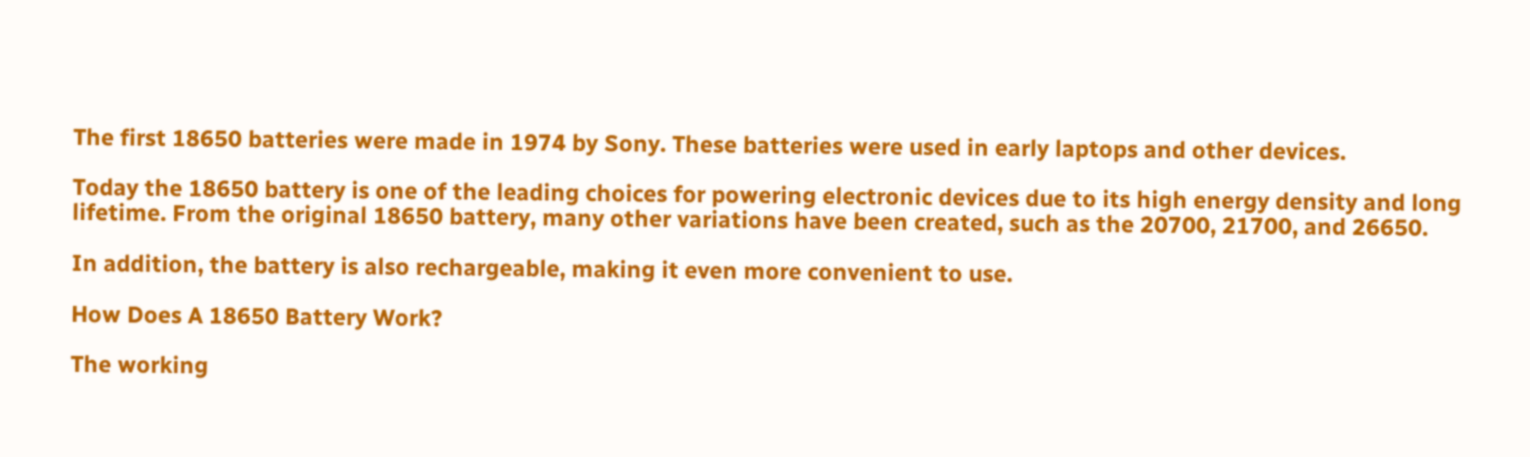The first 18650 batteries were made in 1974 by Sony. These batteries were used in early laptops and other devices.

Today the 18650 battery is one of the leading choices for powering electronic devices due to its high energy density and long lifetime. From the original 18650 battery, many other variations have been created, such as the 20700, 21700, and 26650.

In addition, the battery is also rechargeable, making it even more convenient to use.

How Does A 18650 Battery Work?

The working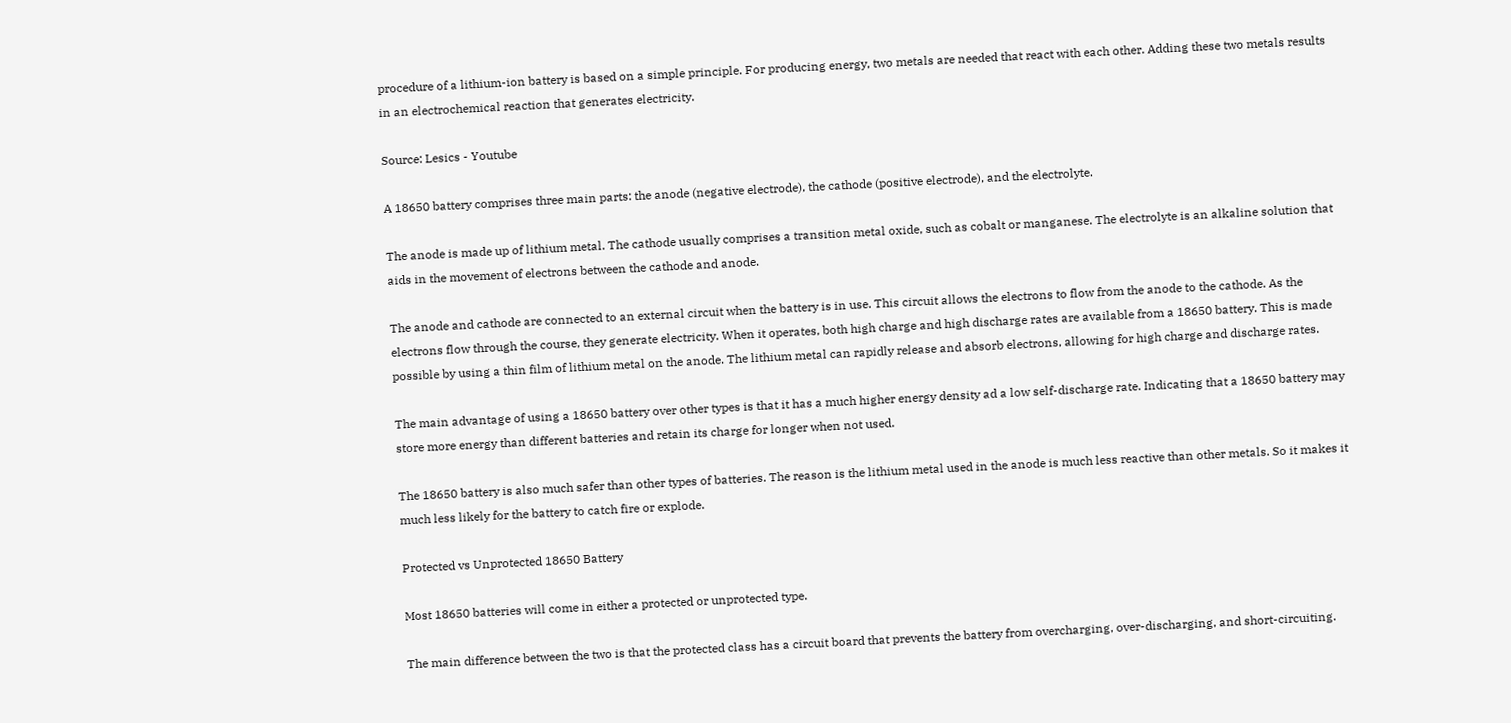procedure of a lithium-ion battery is based on a simple principle. For producing energy, two metals are needed that react with each other. Adding these two metals results in an electrochemical reaction that generates electricity.

Source: Lesics - Youtube

A 18650 battery comprises three main parts: the anode (negative electrode), the cathode (positive electrode), and the electrolyte.

The anode is made up of lithium metal. The cathode usually comprises a transition metal oxide, such as cobalt or manganese. The electrolyte is an alkaline solution that aids in the movement of electrons between the cathode and anode.

The anode and cathode are connected to an external circuit when the battery is in use. This circuit allows the electrons to flow from the anode to the cathode. As the electrons flow through the course, they generate electricity. When it operates, both high charge and high discharge rates are available from a 18650 battery. This is made possible by using a thin film of lithium metal on the anode. The lithium metal can rapidly release and absorb electrons, allowing for high charge and discharge rates.

The main advantage of using a 18650 battery over other types is that it has a much higher energy density ad a low self-discharge rate. Indicating that a 18650 battery may store more energy than different batteries and retain its charge for longer when not used.

The 18650 battery is also much safer than other types of batteries. The reason is the lithium metal used in the anode is much less reactive than other metals. So it makes it much less likely for the battery to catch fire or explode.

Protected vs Unprotected 18650 Battery

Most 18650 batteries will come in either a protected or unprotected type.

The main difference between the two is that the protected class has a circuit board that prevents the battery from overcharging, over-discharging, and short-circuiting.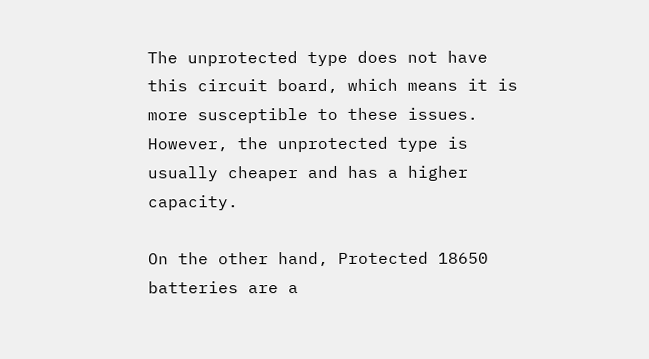The unprotected type does not have this circuit board, which means it is more susceptible to these issues. However, the unprotected type is usually cheaper and has a higher capacity.

On the other hand, Protected 18650 batteries are a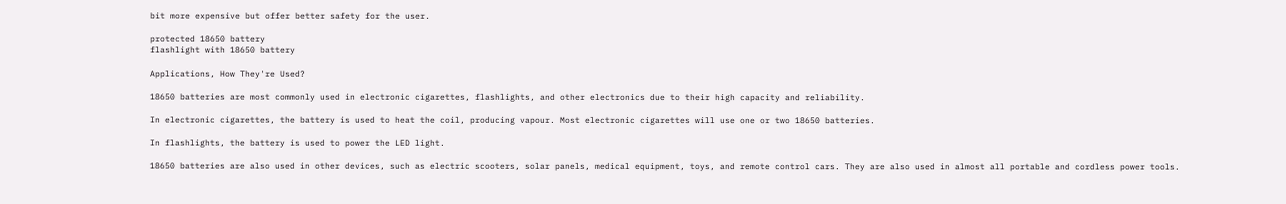bit more expensive but offer better safety for the user.

protected 18650 battery
flashlight with 18650 battery

Applications, How They're Used?

18650 batteries are most commonly used in electronic cigarettes, flashlights, and other electronics due to their high capacity and reliability.

In electronic cigarettes, the battery is used to heat the coil, producing vapour. Most electronic cigarettes will use one or two 18650 batteries.

In flashlights, the battery is used to power the LED light.

18650 batteries are also used in other devices, such as electric scooters, solar panels, medical equipment, toys, and remote control cars. They are also used in almost all portable and cordless power tools.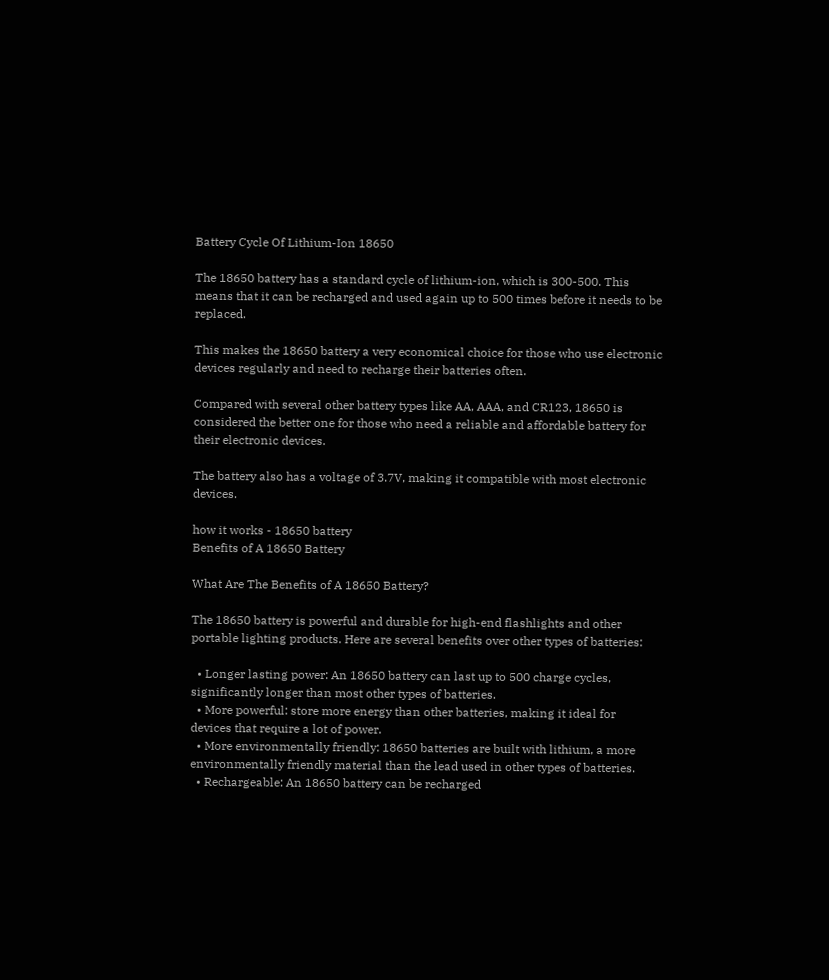Battery Cycle Of Lithium-Ion 18650

The 18650 battery has a standard cycle of lithium-ion, which is 300-500. This means that it can be recharged and used again up to 500 times before it needs to be replaced.

This makes the 18650 battery a very economical choice for those who use electronic devices regularly and need to recharge their batteries often.

Compared with several other battery types like AA, AAA, and CR123, 18650 is considered the better one for those who need a reliable and affordable battery for their electronic devices.

The battery also has a voltage of 3.7V, making it compatible with most electronic devices.

how it works - 18650 battery
Benefits of A 18650 Battery

What Are The Benefits of A 18650 Battery?

The 18650 battery is powerful and durable for high-end flashlights and other portable lighting products. Here are several benefits over other types of batteries:

  • Longer lasting power: An 18650 battery can last up to 500 charge cycles, significantly longer than most other types of batteries.
  • More powerful: store more energy than other batteries, making it ideal for devices that require a lot of power.
  • More environmentally friendly: 18650 batteries are built with lithium, a more environmentally friendly material than the lead used in other types of batteries.
  • Rechargeable: An 18650 battery can be recharged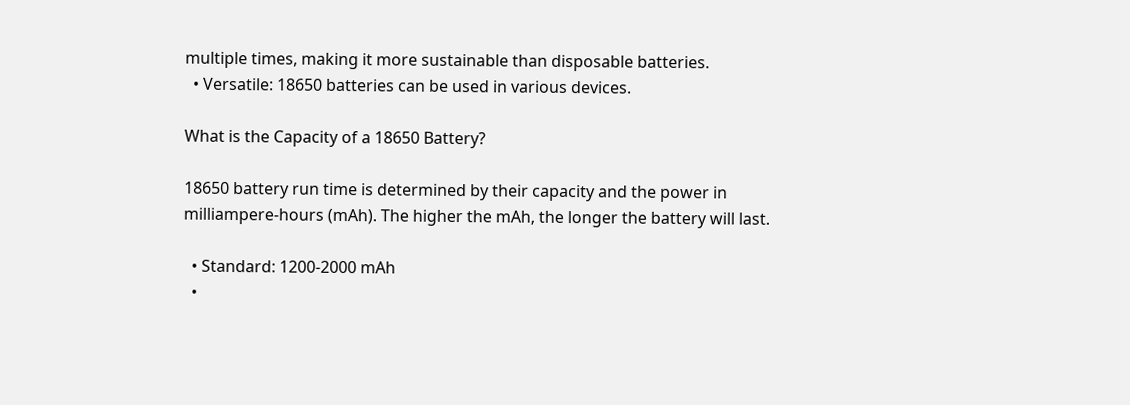multiple times, making it more sustainable than disposable batteries.
  • Versatile: 18650 batteries can be used in various devices.

What is the Capacity of a 18650 Battery?

18650 battery run time is determined by their capacity and the power in milliampere-hours (mAh). The higher the mAh, the longer the battery will last.

  • Standard: 1200-2000 mAh
  •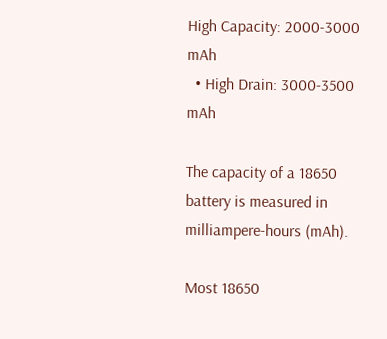High Capacity: 2000-3000 mAh
  • High Drain: 3000-3500 mAh

The capacity of a 18650 battery is measured in milliampere-hours (mAh).

Most 18650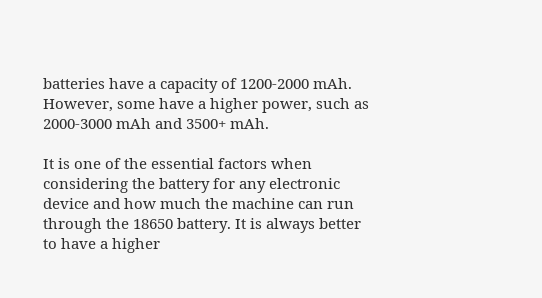batteries have a capacity of 1200-2000 mAh. However, some have a higher power, such as 2000-3000 mAh and 3500+ mAh.

It is one of the essential factors when considering the battery for any electronic device and how much the machine can run through the 18650 battery. It is always better to have a higher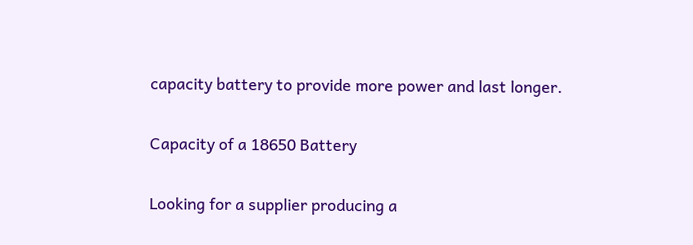capacity battery to provide more power and last longer.

Capacity of a 18650 Battery

Looking for a supplier producing a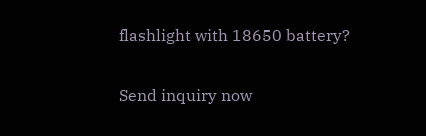flashlight with 18650 battery?

Send inquiry now